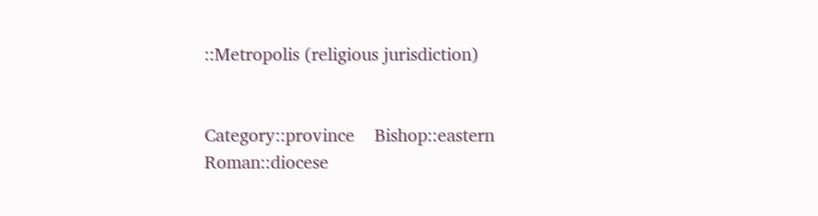::Metropolis (religious jurisdiction)


Category::province    Bishop::eastern    Roman::diocese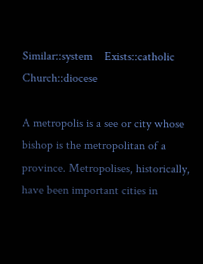Similar::system    Exists::catholic    Church::diocese

A metropolis is a see or city whose bishop is the metropolitan of a province. Metropolises, historically, have been important cities in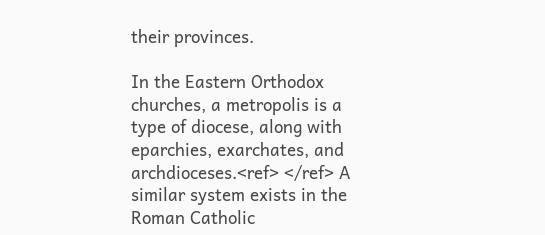their provinces.

In the Eastern Orthodox churches, a metropolis is a type of diocese, along with eparchies, exarchates, and archdioceses.<ref> </ref> A similar system exists in the Roman Catholic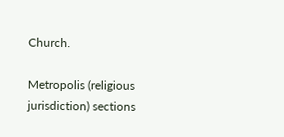Church.

Metropolis (religious jurisdiction) sections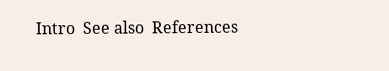Intro  See also  References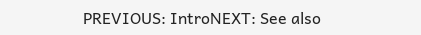PREVIOUS: IntroNEXT: See also